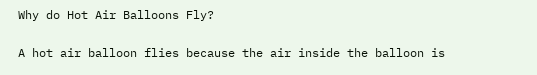Why do Hot Air Balloons Fly?

A hot air balloon flies because the air inside the balloon is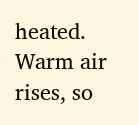heated. Warm air rises, so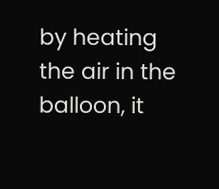by heating the air in the balloon, it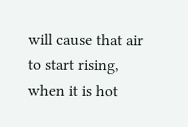will cause that air to start rising, when it is hot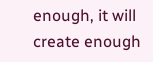enough, it will create enough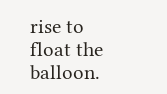rise to float the balloon.